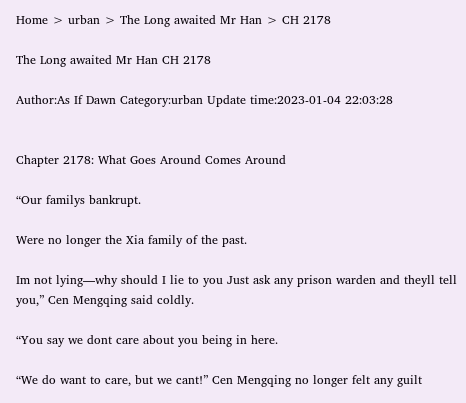Home > urban > The Long awaited Mr Han > CH 2178

The Long awaited Mr Han CH 2178

Author:As If Dawn Category:urban Update time:2023-01-04 22:03:28


Chapter 2178: What Goes Around Comes Around

“Our familys bankrupt.

Were no longer the Xia family of the past.

Im not lying—why should I lie to you Just ask any prison warden and theyll tell you,” Cen Mengqing said coldly.

“You say we dont care about you being in here.

“We do want to care, but we cant!” Cen Mengqing no longer felt any guilt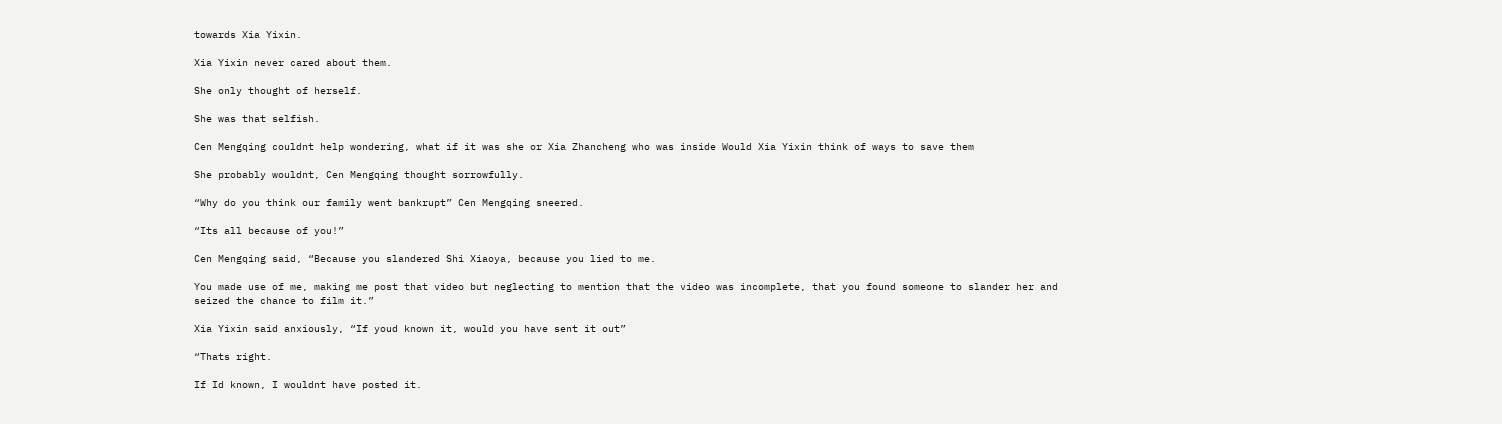towards Xia Yixin.

Xia Yixin never cared about them.

She only thought of herself.

She was that selfish.

Cen Mengqing couldnt help wondering, what if it was she or Xia Zhancheng who was inside Would Xia Yixin think of ways to save them

She probably wouldnt, Cen Mengqing thought sorrowfully.

“Why do you think our family went bankrupt” Cen Mengqing sneered.

“Its all because of you!”

Cen Mengqing said, “Because you slandered Shi Xiaoya, because you lied to me.

You made use of me, making me post that video but neglecting to mention that the video was incomplete, that you found someone to slander her and seized the chance to film it.”

Xia Yixin said anxiously, “If youd known it, would you have sent it out”

“Thats right.

If Id known, I wouldnt have posted it.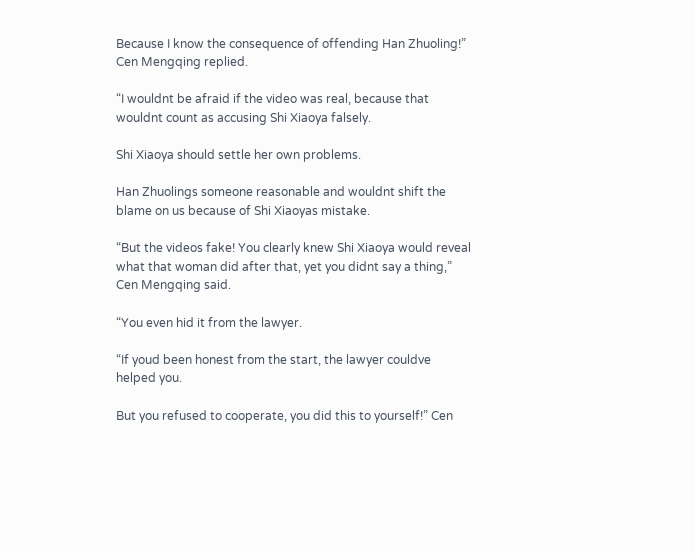Because I know the consequence of offending Han Zhuoling!” Cen Mengqing replied.

“I wouldnt be afraid if the video was real, because that wouldnt count as accusing Shi Xiaoya falsely.

Shi Xiaoya should settle her own problems.

Han Zhuolings someone reasonable and wouldnt shift the blame on us because of Shi Xiaoyas mistake.

“But the videos fake! You clearly knew Shi Xiaoya would reveal what that woman did after that, yet you didnt say a thing,” Cen Mengqing said.

“You even hid it from the lawyer.

“If youd been honest from the start, the lawyer couldve helped you.

But you refused to cooperate, you did this to yourself!” Cen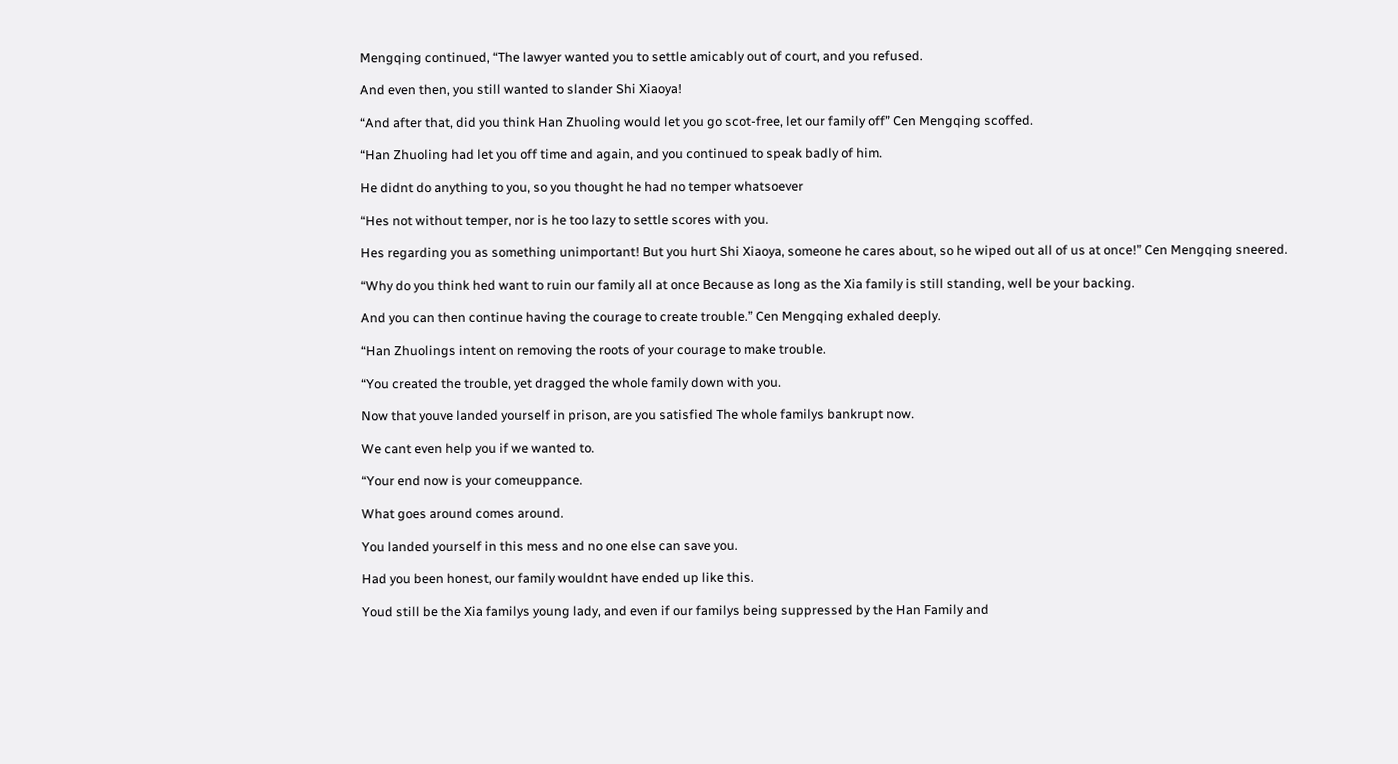Mengqing continued, “The lawyer wanted you to settle amicably out of court, and you refused.

And even then, you still wanted to slander Shi Xiaoya!

“And after that, did you think Han Zhuoling would let you go scot-free, let our family off” Cen Mengqing scoffed.

“Han Zhuoling had let you off time and again, and you continued to speak badly of him.

He didnt do anything to you, so you thought he had no temper whatsoever

“Hes not without temper, nor is he too lazy to settle scores with you.

Hes regarding you as something unimportant! But you hurt Shi Xiaoya, someone he cares about, so he wiped out all of us at once!” Cen Mengqing sneered.

“Why do you think hed want to ruin our family all at once Because as long as the Xia family is still standing, well be your backing.

And you can then continue having the courage to create trouble.” Cen Mengqing exhaled deeply.

“Han Zhuolings intent on removing the roots of your courage to make trouble.

“You created the trouble, yet dragged the whole family down with you.

Now that youve landed yourself in prison, are you satisfied The whole familys bankrupt now.

We cant even help you if we wanted to.

“Your end now is your comeuppance.

What goes around comes around.

You landed yourself in this mess and no one else can save you.

Had you been honest, our family wouldnt have ended up like this.

Youd still be the Xia familys young lady, and even if our familys being suppressed by the Han Family and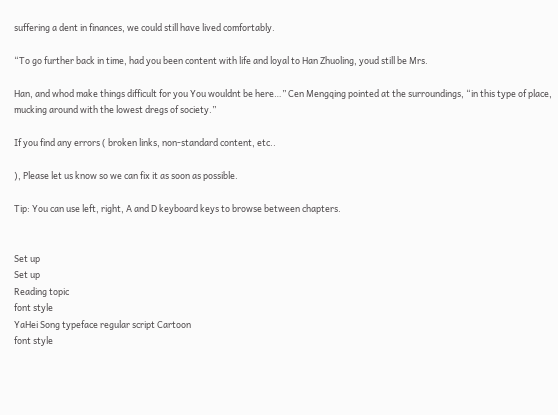suffering a dent in finances, we could still have lived comfortably.

“To go further back in time, had you been content with life and loyal to Han Zhuoling, youd still be Mrs.

Han, and whod make things difficult for you You wouldnt be here…” Cen Mengqing pointed at the surroundings, “in this type of place, mucking around with the lowest dregs of society.”

If you find any errors ( broken links, non-standard content, etc..

), Please let us know so we can fix it as soon as possible.

Tip: You can use left, right, A and D keyboard keys to browse between chapters.


Set up
Set up
Reading topic
font style
YaHei Song typeface regular script Cartoon
font style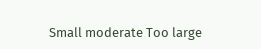Small moderate Too large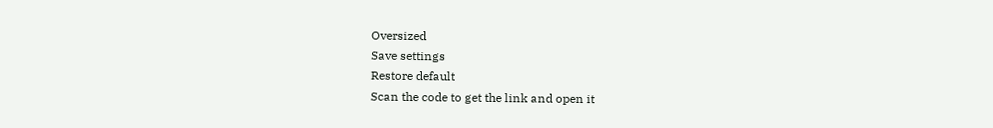Oversized
Save settings
Restore default
Scan the code to get the link and open it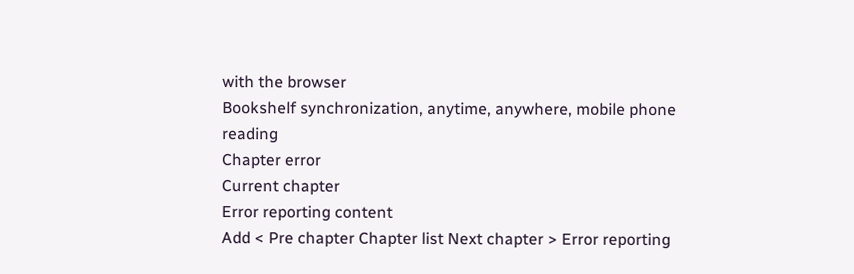with the browser
Bookshelf synchronization, anytime, anywhere, mobile phone reading
Chapter error
Current chapter
Error reporting content
Add < Pre chapter Chapter list Next chapter > Error reporting